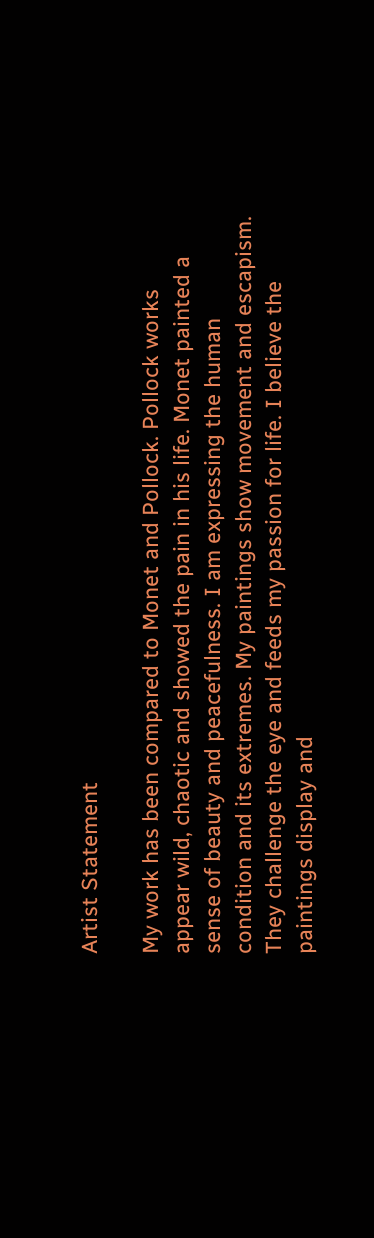Artist Statement

My work has been compared to Monet and Pollock. Pollock works appear wild, chaotic and showed the pain in his life. Monet painted a sense of beauty and peacefulness. I am expressing the human condition and its extremes. My paintings show movement and escapism. They challenge the eye and feeds my passion for life. I believe the paintings display and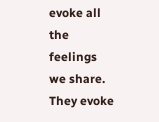evoke all the feelings we share. They evoke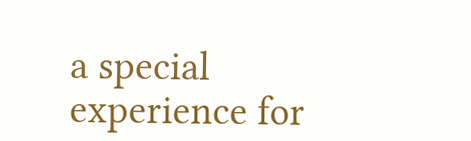a special experience for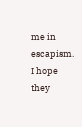me in escapism. I hope they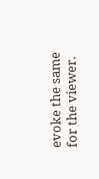evoke the same for the viewer.